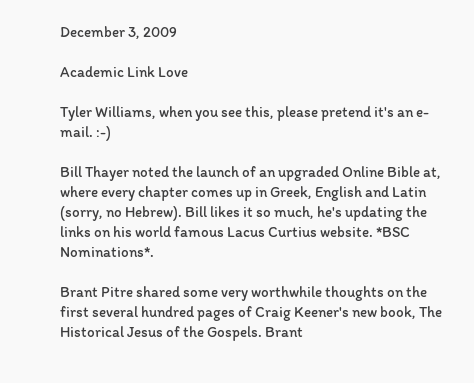December 3, 2009

Academic Link Love

Tyler Williams, when you see this, please pretend it's an e-mail. :-)

Bill Thayer noted the launch of an upgraded Online Bible at, where every chapter comes up in Greek, English and Latin (sorry, no Hebrew). Bill likes it so much, he's updating the links on his world famous Lacus Curtius website. *BSC Nominations*.

Brant Pitre shared some very worthwhile thoughts on the first several hundred pages of Craig Keener's new book, The Historical Jesus of the Gospels. Brant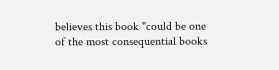believes this book "could be one of the most consequential books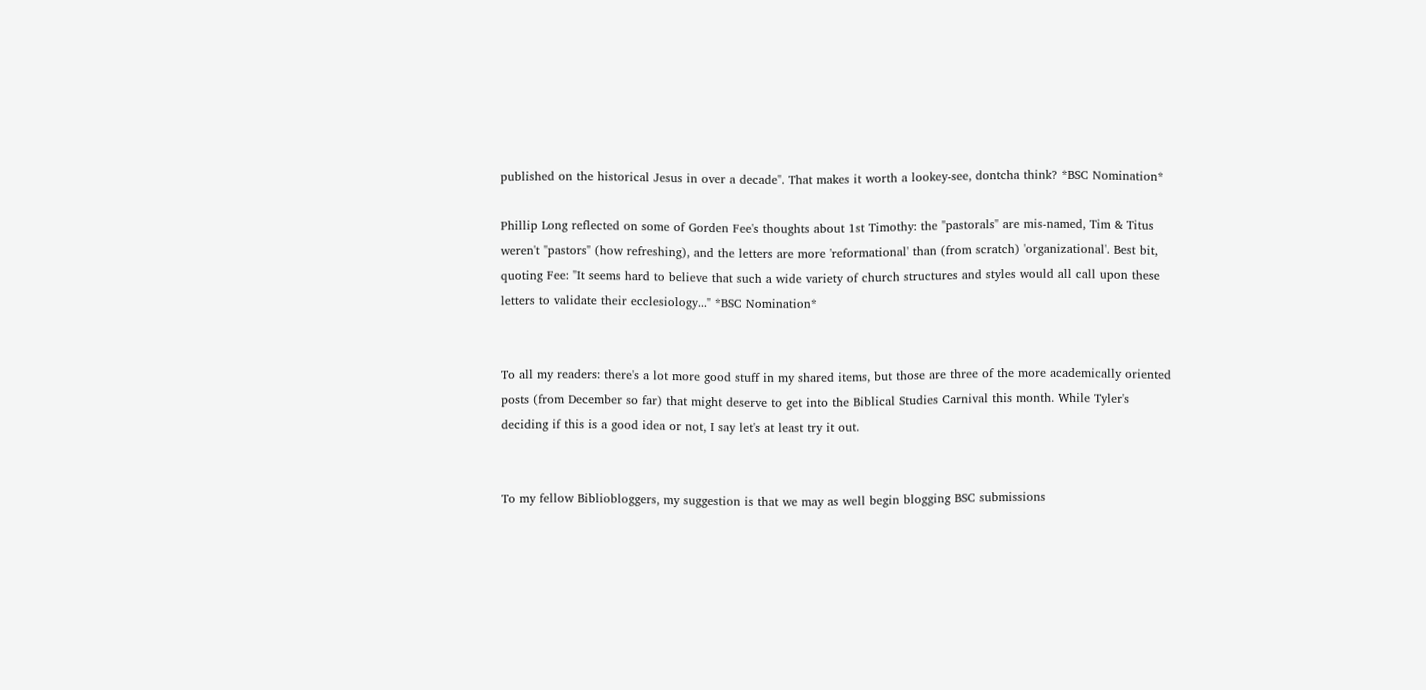published on the historical Jesus in over a decade". That makes it worth a lookey-see, dontcha think? *BSC Nomination*

Phillip Long reflected on some of Gorden Fee's thoughts about 1st Timothy: the "pastorals" are mis-named, Tim & Titus weren't "pastors" (how refreshing), and the letters are more 'reformational' than (from scratch) 'organizational'. Best bit, quoting Fee: "It seems hard to believe that such a wide variety of church structures and styles would all call upon these letters to validate their ecclesiology..." *BSC Nomination*


To all my readers: there's a lot more good stuff in my shared items, but those are three of the more academically oriented posts (from December so far) that might deserve to get into the Biblical Studies Carnival this month. While Tyler's deciding if this is a good idea or not, I say let's at least try it out.


To my fellow Bibliobloggers, my suggestion is that we may as well begin blogging BSC submissions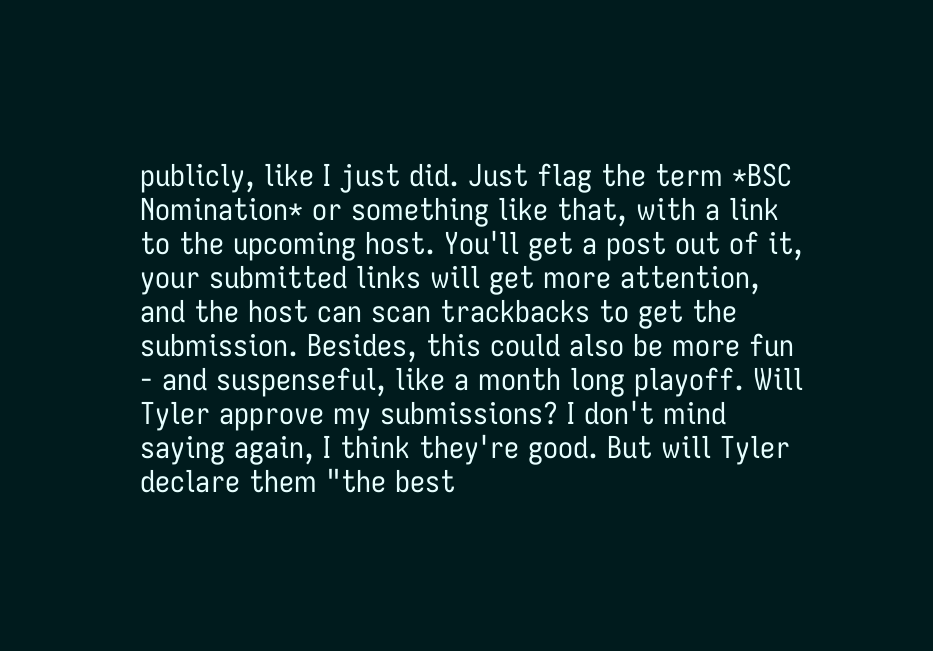publicly, like I just did. Just flag the term *BSC Nomination* or something like that, with a link to the upcoming host. You'll get a post out of it, your submitted links will get more attention, and the host can scan trackbacks to get the submission. Besides, this could also be more fun - and suspenseful, like a month long playoff. Will Tyler approve my submissions? I don't mind saying again, I think they're good. But will Tyler declare them "the best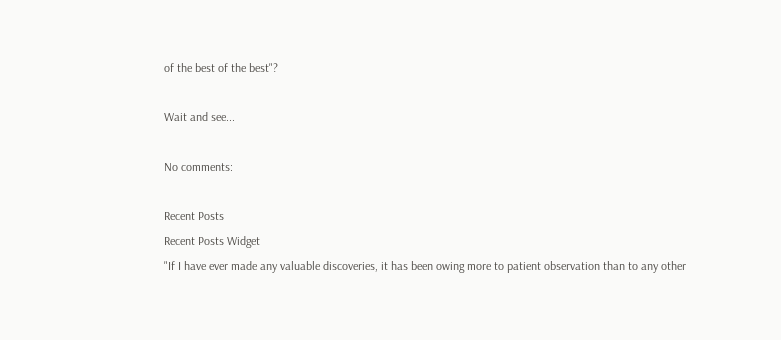of the best of the best"?

Wait and see...

No comments:

Recent Posts
Recent Posts Widget
"If I have ever made any valuable discoveries, it has been owing more to patient observation than to any other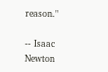reason."

-- Isaac Newton